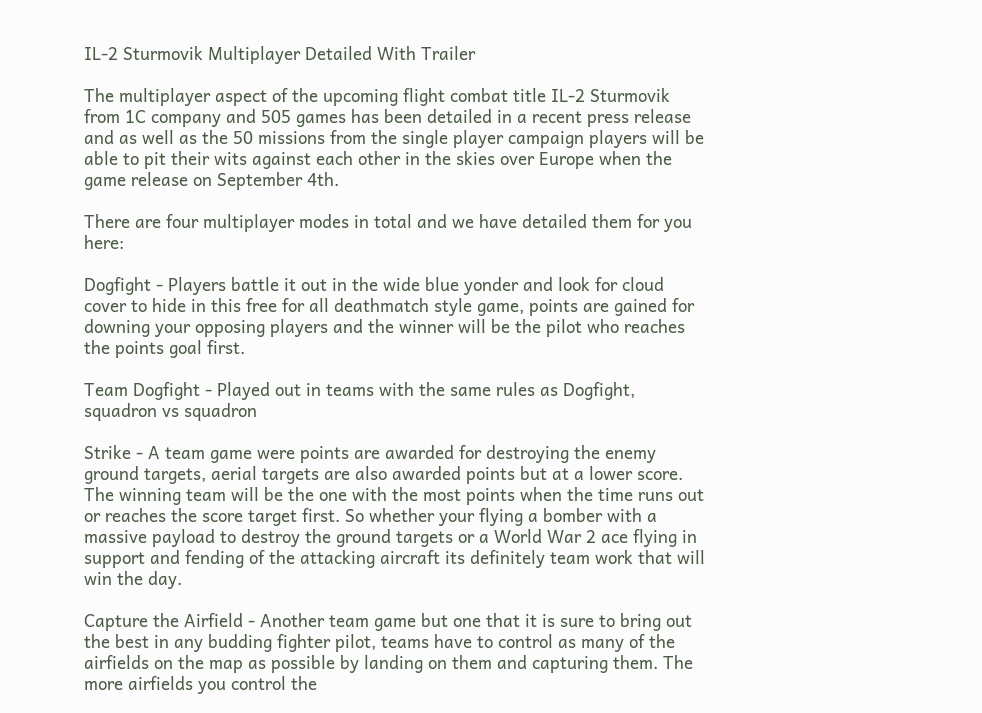IL-2 Sturmovik Multiplayer Detailed With Trailer

The multiplayer aspect of the upcoming flight combat title IL-2 Sturmovik from 1C company and 505 games has been detailed in a recent press release and as well as the 50 missions from the single player campaign players will be able to pit their wits against each other in the skies over Europe when the game release on September 4th.

There are four multiplayer modes in total and we have detailed them for you here:

Dogfight - Players battle it out in the wide blue yonder and look for cloud cover to hide in this free for all deathmatch style game, points are gained for downing your opposing players and the winner will be the pilot who reaches the points goal first.

Team Dogfight - Played out in teams with the same rules as Dogfight, squadron vs squadron

Strike - A team game were points are awarded for destroying the enemy ground targets, aerial targets are also awarded points but at a lower score. The winning team will be the one with the most points when the time runs out or reaches the score target first. So whether your flying a bomber with a massive payload to destroy the ground targets or a World War 2 ace flying in support and fending of the attacking aircraft its definitely team work that will win the day.

Capture the Airfield - Another team game but one that it is sure to bring out the best in any budding fighter pilot, teams have to control as many of the airfields on the map as possible by landing on them and capturing them. The more airfields you control the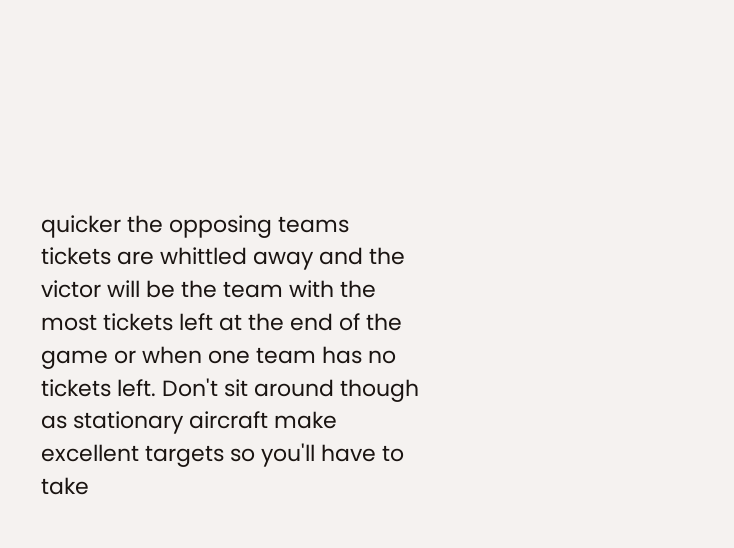quicker the opposing teams tickets are whittled away and the victor will be the team with the most tickets left at the end of the game or when one team has no tickets left. Don't sit around though as stationary aircraft make excellent targets so you'll have to take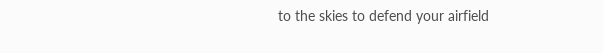to the skies to defend your airfield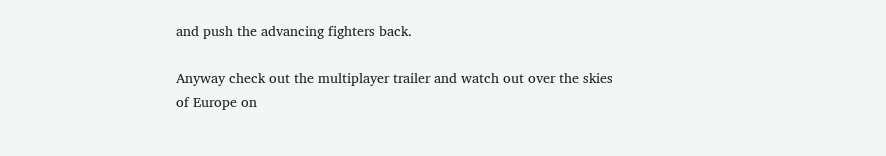and push the advancing fighters back.

Anyway check out the multiplayer trailer and watch out over the skies of Europe on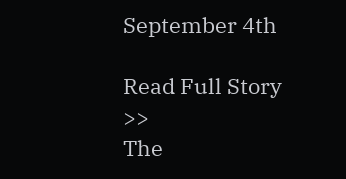September 4th

Read Full Story >>
The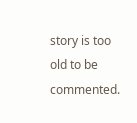story is too old to be commented.